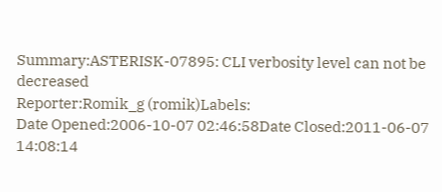Summary:ASTERISK-07895: CLI verbosity level can not be decreased
Reporter:Romik_g (romik)Labels:
Date Opened:2006-10-07 02:46:58Date Closed:2011-06-07 14:08:14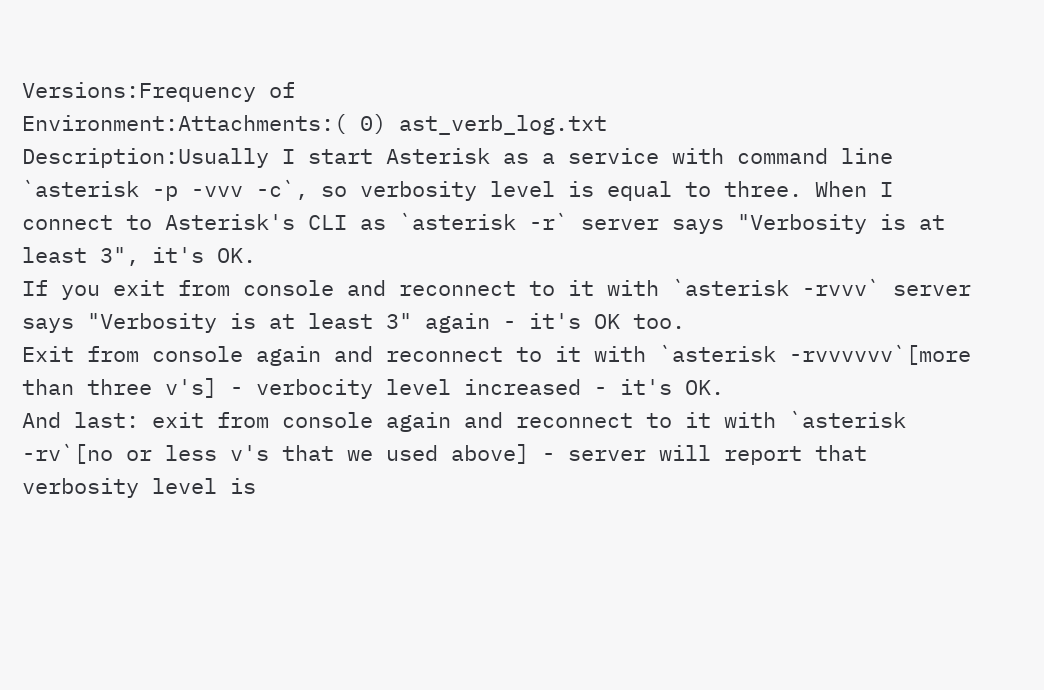Versions:Frequency of
Environment:Attachments:( 0) ast_verb_log.txt
Description:Usually I start Asterisk as a service with command line `asterisk -p -vvv -c`, so verbosity level is equal to three. When I connect to Asterisk's CLI as `asterisk -r` server says "Verbosity is at least 3", it's OK.
If you exit from console and reconnect to it with `asterisk -rvvv` server says "Verbosity is at least 3" again - it's OK too.
Exit from console again and reconnect to it with `asterisk -rvvvvvv`[more than three v's] - verbocity level increased - it's OK.
And last: exit from console again and reconnect to it with `asterisk -rv`[no or less v's that we used above] - server will report that verbosity level is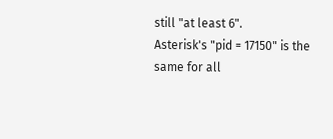still "at least 6".
Asterisk's "pid = 17150" is the same for all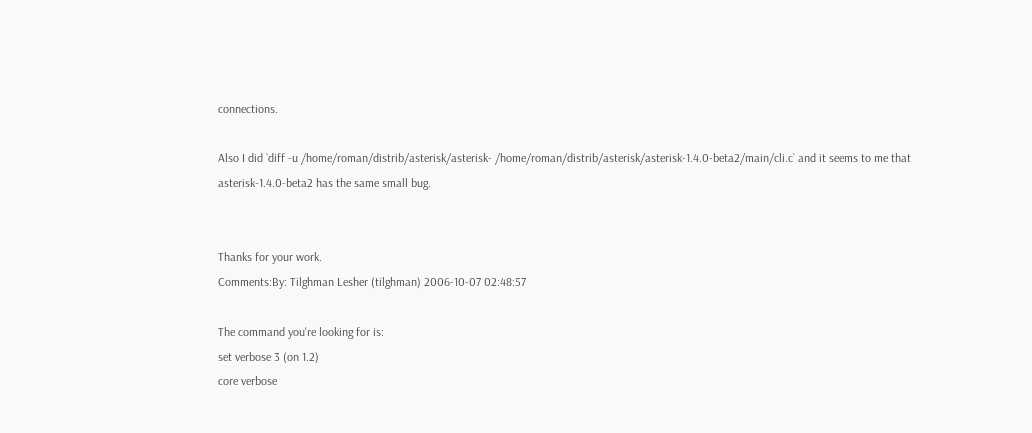connections.

Also I did `diff -u /home/roman/distrib/asterisk/asterisk- /home/roman/distrib/asterisk/asterisk-1.4.0-beta2/main/cli.c` and it seems to me that
asterisk-1.4.0-beta2 has the same small bug.


Thanks for your work.
Comments:By: Tilghman Lesher (tilghman) 2006-10-07 02:48:57

The command you're looking for is:
set verbose 3 (on 1.2)
core verbose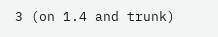3 (on 1.4 and trunk)